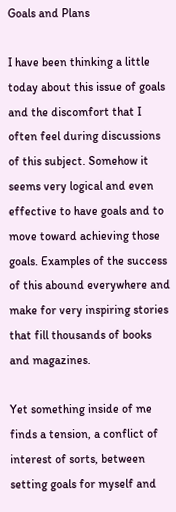Goals and Plans

I have been thinking a little today about this issue of goals and the discomfort that I often feel during discussions of this subject. Somehow it seems very logical and even effective to have goals and to move toward achieving those goals. Examples of the success of this abound everywhere and make for very inspiring stories that fill thousands of books and magazines.

Yet something inside of me finds a tension, a conflict of interest of sorts, between setting goals for myself and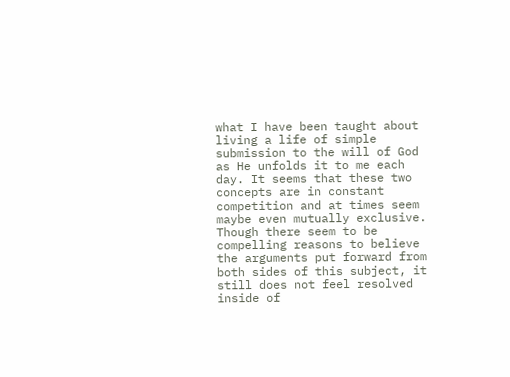what I have been taught about living a life of simple submission to the will of God as He unfolds it to me each day. It seems that these two concepts are in constant competition and at times seem maybe even mutually exclusive. Though there seem to be compelling reasons to believe the arguments put forward from both sides of this subject, it still does not feel resolved inside of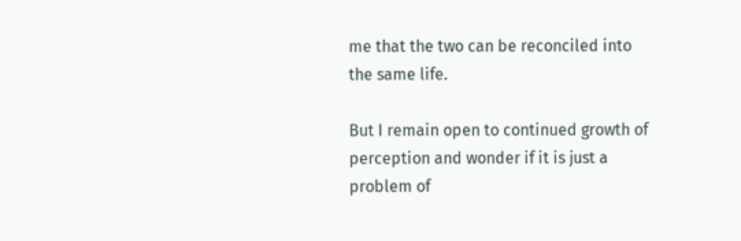me that the two can be reconciled into the same life.

But I remain open to continued growth of perception and wonder if it is just a problem of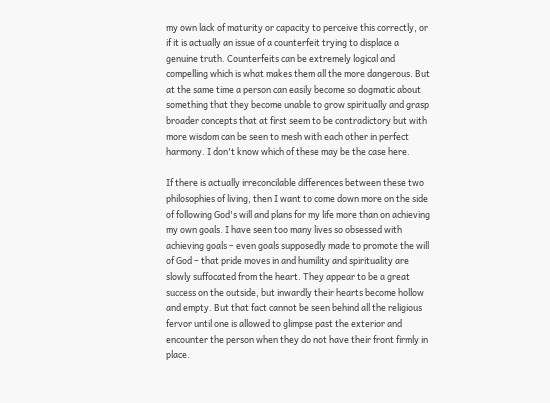my own lack of maturity or capacity to perceive this correctly, or if it is actually an issue of a counterfeit trying to displace a genuine truth. Counterfeits can be extremely logical and compelling which is what makes them all the more dangerous. But at the same time a person can easily become so dogmatic about something that they become unable to grow spiritually and grasp broader concepts that at first seem to be contradictory but with more wisdom can be seen to mesh with each other in perfect harmony. I don't know which of these may be the case here.

If there is actually irreconcilable differences between these two philosophies of living, then I want to come down more on the side of following God's will and plans for my life more than on achieving my own goals. I have seen too many lives so obsessed with achieving goals – even goals supposedly made to promote the will of God – that pride moves in and humility and spirituality are slowly suffocated from the heart. They appear to be a great success on the outside, but inwardly their hearts become hollow and empty. But that fact cannot be seen behind all the religious fervor until one is allowed to glimpse past the exterior and encounter the person when they do not have their front firmly in place.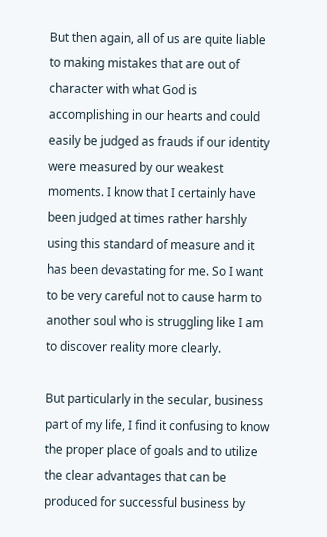But then again, all of us are quite liable to making mistakes that are out of character with what God is accomplishing in our hearts and could easily be judged as frauds if our identity were measured by our weakest moments. I know that I certainly have been judged at times rather harshly using this standard of measure and it has been devastating for me. So I want to be very careful not to cause harm to another soul who is struggling like I am to discover reality more clearly.

But particularly in the secular, business part of my life, I find it confusing to know the proper place of goals and to utilize the clear advantages that can be produced for successful business by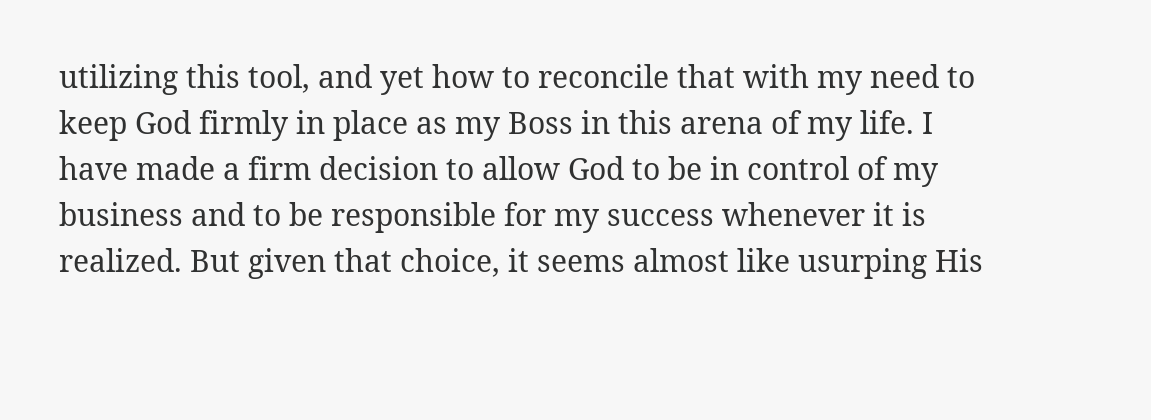utilizing this tool, and yet how to reconcile that with my need to keep God firmly in place as my Boss in this arena of my life. I have made a firm decision to allow God to be in control of my business and to be responsible for my success whenever it is realized. But given that choice, it seems almost like usurping His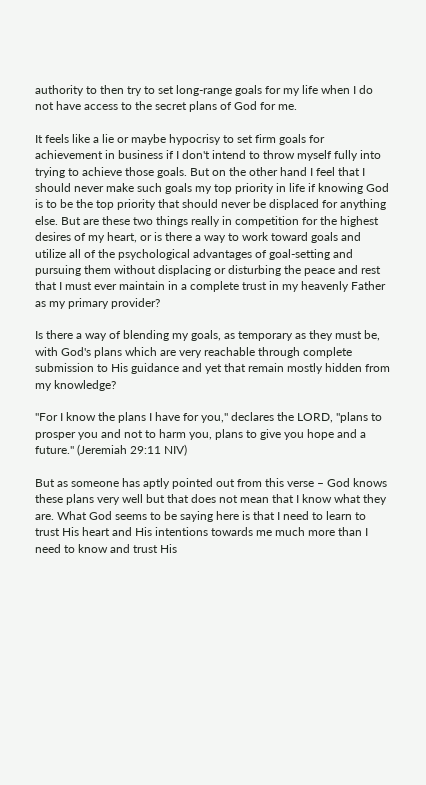authority to then try to set long-range goals for my life when I do not have access to the secret plans of God for me.

It feels like a lie or maybe hypocrisy to set firm goals for achievement in business if I don't intend to throw myself fully into trying to achieve those goals. But on the other hand I feel that I should never make such goals my top priority in life if knowing God is to be the top priority that should never be displaced for anything else. But are these two things really in competition for the highest desires of my heart, or is there a way to work toward goals and utilize all of the psychological advantages of goal-setting and pursuing them without displacing or disturbing the peace and rest that I must ever maintain in a complete trust in my heavenly Father as my primary provider?

Is there a way of blending my goals, as temporary as they must be, with God's plans which are very reachable through complete submission to His guidance and yet that remain mostly hidden from my knowledge?

"For I know the plans I have for you," declares the LORD, "plans to prosper you and not to harm you, plans to give you hope and a future." (Jeremiah 29:11 NIV)

But as someone has aptly pointed out from this verse – God knows these plans very well but that does not mean that I know what they are. What God seems to be saying here is that I need to learn to trust His heart and His intentions towards me much more than I need to know and trust His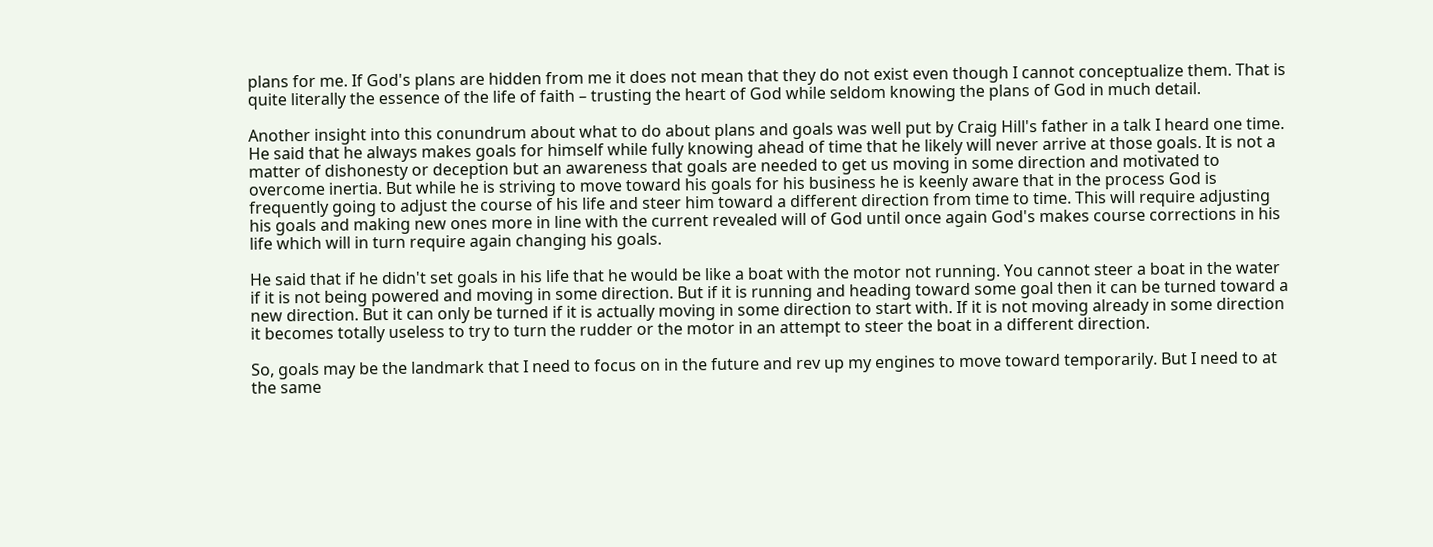plans for me. If God's plans are hidden from me it does not mean that they do not exist even though I cannot conceptualize them. That is quite literally the essence of the life of faith – trusting the heart of God while seldom knowing the plans of God in much detail.

Another insight into this conundrum about what to do about plans and goals was well put by Craig Hill's father in a talk I heard one time. He said that he always makes goals for himself while fully knowing ahead of time that he likely will never arrive at those goals. It is not a matter of dishonesty or deception but an awareness that goals are needed to get us moving in some direction and motivated to overcome inertia. But while he is striving to move toward his goals for his business he is keenly aware that in the process God is frequently going to adjust the course of his life and steer him toward a different direction from time to time. This will require adjusting his goals and making new ones more in line with the current revealed will of God until once again God's makes course corrections in his life which will in turn require again changing his goals.

He said that if he didn't set goals in his life that he would be like a boat with the motor not running. You cannot steer a boat in the water if it is not being powered and moving in some direction. But if it is running and heading toward some goal then it can be turned toward a new direction. But it can only be turned if it is actually moving in some direction to start with. If it is not moving already in some direction it becomes totally useless to try to turn the rudder or the motor in an attempt to steer the boat in a different direction.

So, goals may be the landmark that I need to focus on in the future and rev up my engines to move toward temporarily. But I need to at the same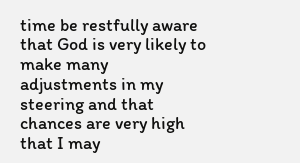time be restfully aware that God is very likely to make many adjustments in my steering and that chances are very high that I may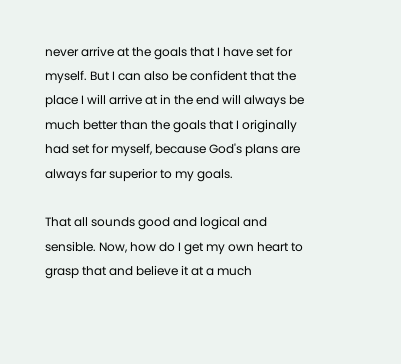never arrive at the goals that I have set for myself. But I can also be confident that the place I will arrive at in the end will always be much better than the goals that I originally had set for myself, because God's plans are always far superior to my goals.

That all sounds good and logical and sensible. Now, how do I get my own heart to grasp that and believe it at a much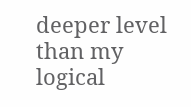deeper level than my logical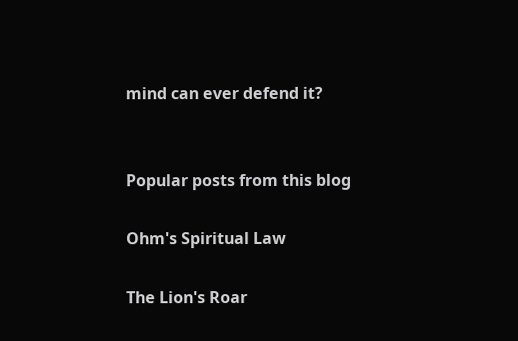mind can ever defend it?


Popular posts from this blog

Ohm's Spiritual Law

The Lion's Roar